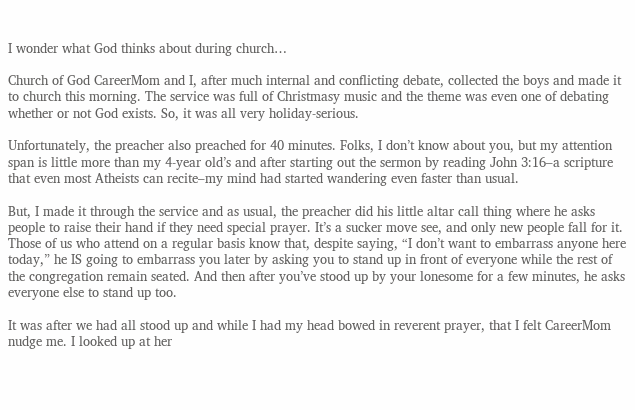I wonder what God thinks about during church…

Church of God CareerMom and I, after much internal and conflicting debate, collected the boys and made it to church this morning. The service was full of Christmasy music and the theme was even one of debating whether or not God exists. So, it was all very holiday-serious.

Unfortunately, the preacher also preached for 40 minutes. Folks, I don’t know about you, but my attention span is little more than my 4-year old’s and after starting out the sermon by reading John 3:16–a scripture that even most Atheists can recite–my mind had started wandering even faster than usual.

But, I made it through the service and as usual, the preacher did his little altar call thing where he asks people to raise their hand if they need special prayer. It’s a sucker move see, and only new people fall for it. Those of us who attend on a regular basis know that, despite saying, “I don’t want to embarrass anyone here today,” he IS going to embarrass you later by asking you to stand up in front of everyone while the rest of the congregation remain seated. And then after you’ve stood up by your lonesome for a few minutes, he asks everyone else to stand up too.

It was after we had all stood up and while I had my head bowed in reverent prayer, that I felt CareerMom nudge me. I looked up at her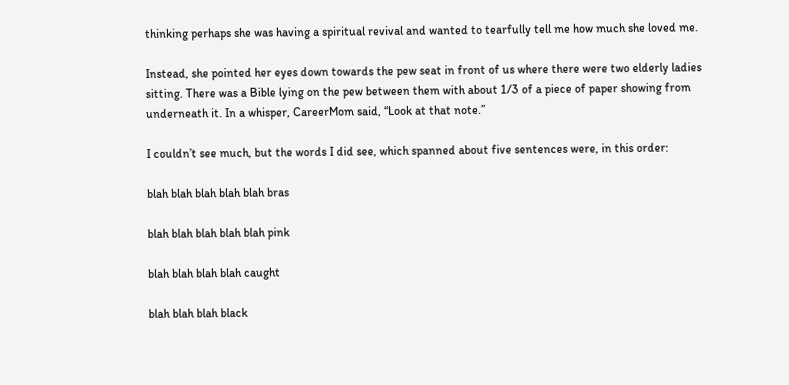thinking perhaps she was having a spiritual revival and wanted to tearfully tell me how much she loved me.

Instead, she pointed her eyes down towards the pew seat in front of us where there were two elderly ladies sitting. There was a Bible lying on the pew between them with about 1/3 of a piece of paper showing from underneath it. In a whisper, CareerMom said, “Look at that note.”

I couldn’t see much, but the words I did see, which spanned about five sentences were, in this order:

blah blah blah blah blah bras

blah blah blah blah blah pink

blah blah blah blah caught

blah blah blah black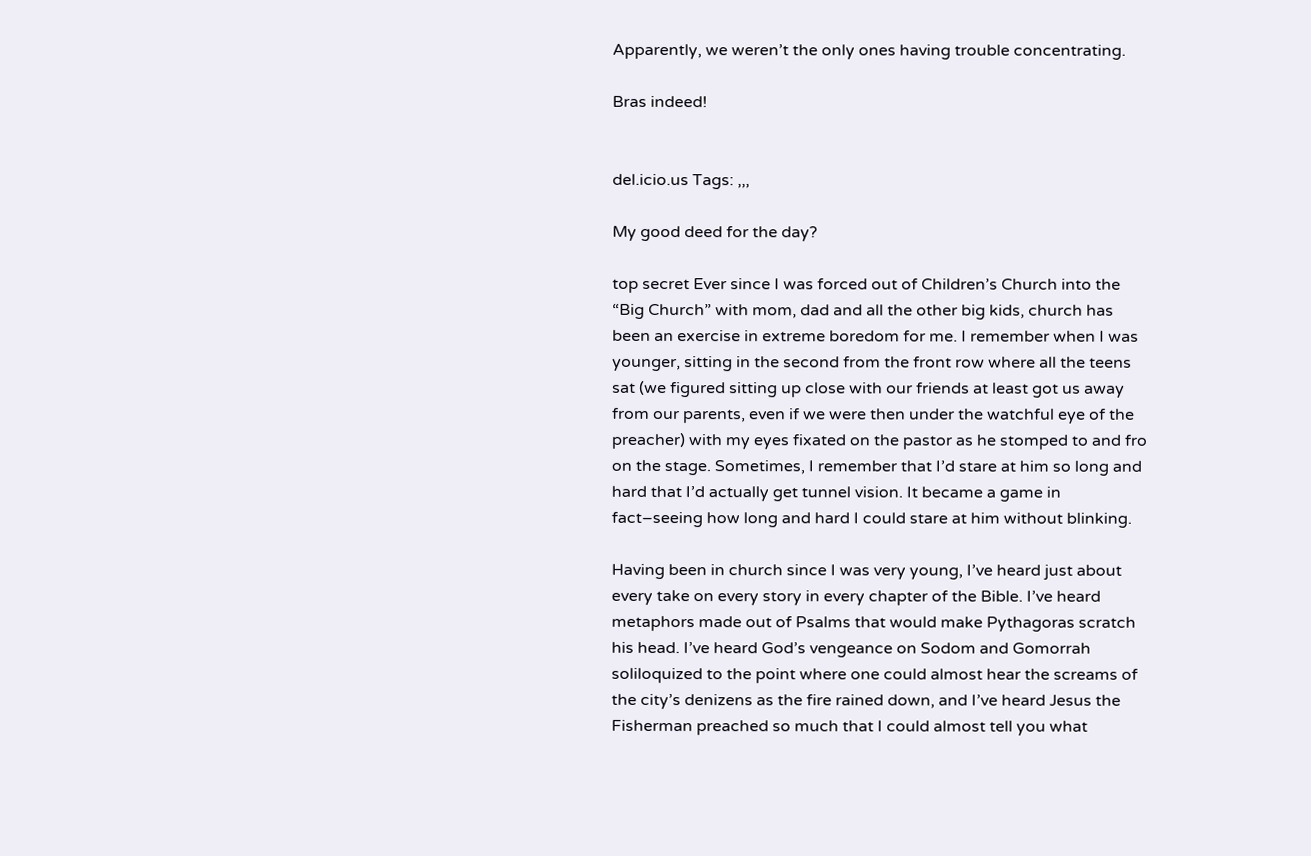Apparently, we weren’t the only ones having trouble concentrating.

Bras indeed!


del.icio.us Tags: ,,,

My good deed for the day?

top secret Ever since I was forced out of Children’s Church into the “Big Church” with mom, dad and all the other big kids, church has been an exercise in extreme boredom for me. I remember when I was younger, sitting in the second from the front row where all the teens sat (we figured sitting up close with our friends at least got us away from our parents, even if we were then under the watchful eye of the preacher) with my eyes fixated on the pastor as he stomped to and fro on the stage. Sometimes, I remember that I’d stare at him so long and hard that I’d actually get tunnel vision. It became a game in fact–seeing how long and hard I could stare at him without blinking.

Having been in church since I was very young, I’ve heard just about every take on every story in every chapter of the Bible. I’ve heard metaphors made out of Psalms that would make Pythagoras scratch his head. I’ve heard God’s vengeance on Sodom and Gomorrah soliloquized to the point where one could almost hear the screams of the city’s denizens as the fire rained down, and I’ve heard Jesus the Fisherman preached so much that I could almost tell you what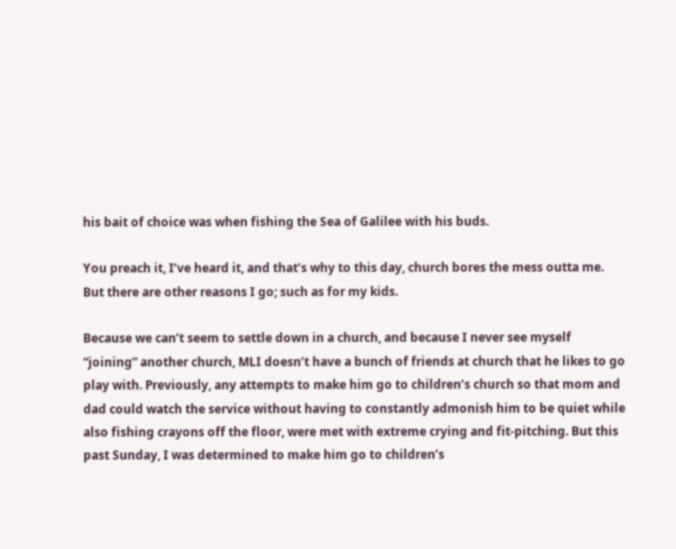his bait of choice was when fishing the Sea of Galilee with his buds.

You preach it, I’ve heard it, and that’s why to this day, church bores the mess outta me. But there are other reasons I go; such as for my kids.

Because we can’t seem to settle down in a church, and because I never see myself  “joining” another church, MLI doesn’t have a bunch of friends at church that he likes to go play with. Previously, any attempts to make him go to children’s church so that mom and dad could watch the service without having to constantly admonish him to be quiet while also fishing crayons off the floor, were met with extreme crying and fit-pitching. But this past Sunday, I was determined to make him go to children’s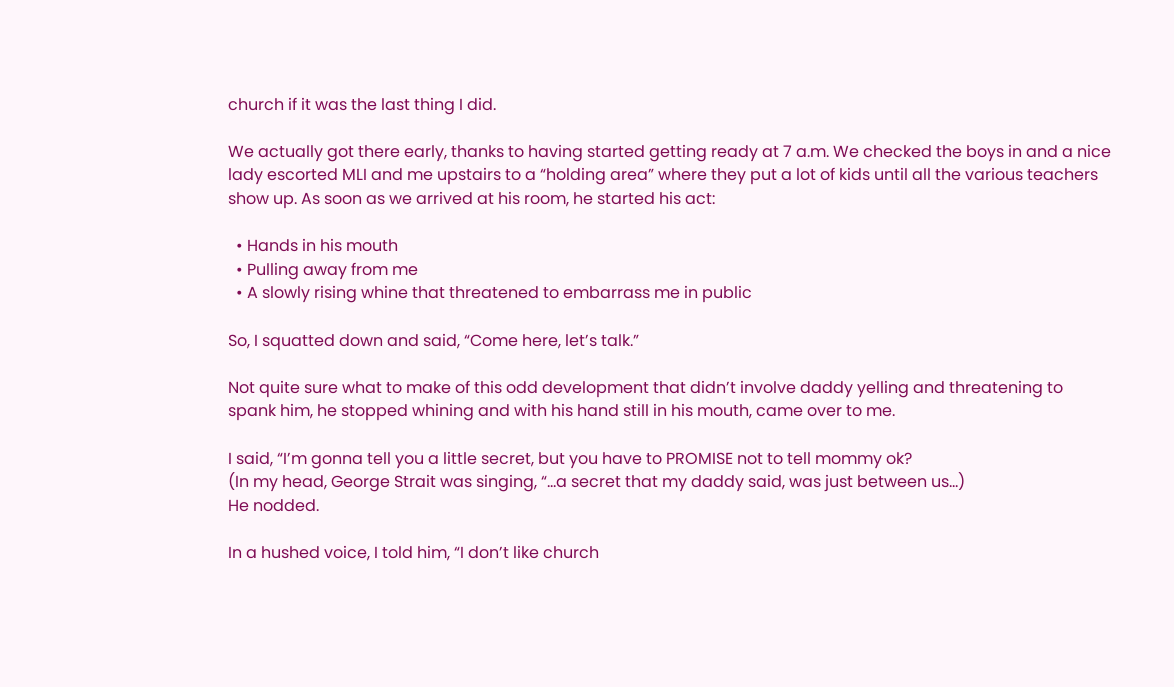church if it was the last thing I did.

We actually got there early, thanks to having started getting ready at 7 a.m. We checked the boys in and a nice lady escorted MLI and me upstairs to a “holding area” where they put a lot of kids until all the various teachers show up. As soon as we arrived at his room, he started his act:

  • Hands in his mouth
  • Pulling away from me
  • A slowly rising whine that threatened to embarrass me in public

So, I squatted down and said, “Come here, let’s talk.”

Not quite sure what to make of this odd development that didn’t involve daddy yelling and threatening to spank him, he stopped whining and with his hand still in his mouth, came over to me.

I said, “I’m gonna tell you a little secret, but you have to PROMISE not to tell mommy ok?
(In my head, George Strait was singing, “…a secret that my daddy said, was just between us…)
He nodded.

In a hushed voice, I told him, “I don’t like church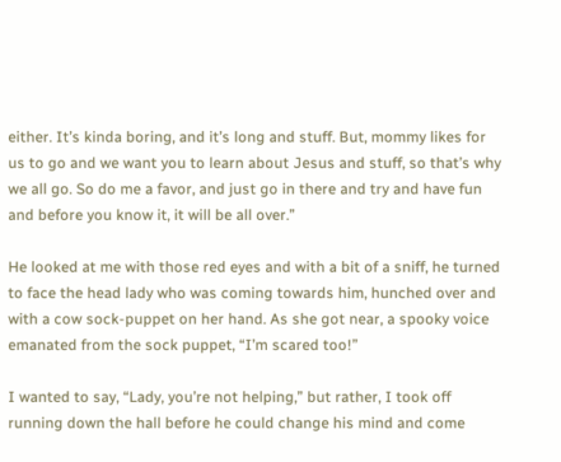either. It’s kinda boring, and it’s long and stuff. But, mommy likes for us to go and we want you to learn about Jesus and stuff, so that’s why we all go. So do me a favor, and just go in there and try and have fun and before you know it, it will be all over.”

He looked at me with those red eyes and with a bit of a sniff, he turned to face the head lady who was coming towards him, hunched over and with a cow sock-puppet on her hand. As she got near, a spooky voice emanated from the sock puppet, “I’m scared too!”

I wanted to say, “Lady, you’re not helping,” but rather, I took off running down the hall before he could change his mind and come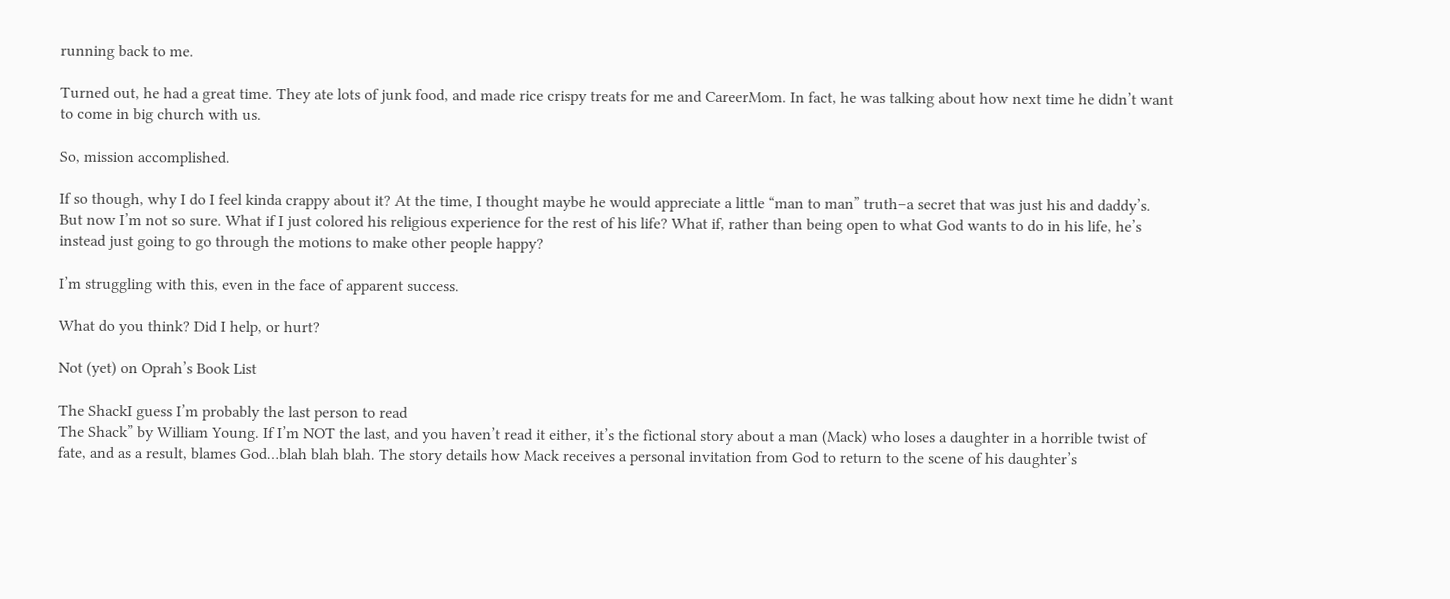running back to me.

Turned out, he had a great time. They ate lots of junk food, and made rice crispy treats for me and CareerMom. In fact, he was talking about how next time he didn’t want to come in big church with us.

So, mission accomplished.

If so though, why I do I feel kinda crappy about it? At the time, I thought maybe he would appreciate a little “man to man” truth–a secret that was just his and daddy’s. But now I’m not so sure. What if I just colored his religious experience for the rest of his life? What if, rather than being open to what God wants to do in his life, he’s instead just going to go through the motions to make other people happy?

I’m struggling with this, even in the face of apparent success.

What do you think? Did I help, or hurt?

Not (yet) on Oprah’s Book List

The ShackI guess I’m probably the last person to read
The Shack” by William Young. If I’m NOT the last, and you haven’t read it either, it’s the fictional story about a man (Mack) who loses a daughter in a horrible twist of fate, and as a result, blames God…blah blah blah. The story details how Mack receives a personal invitation from God to return to the scene of his daughter’s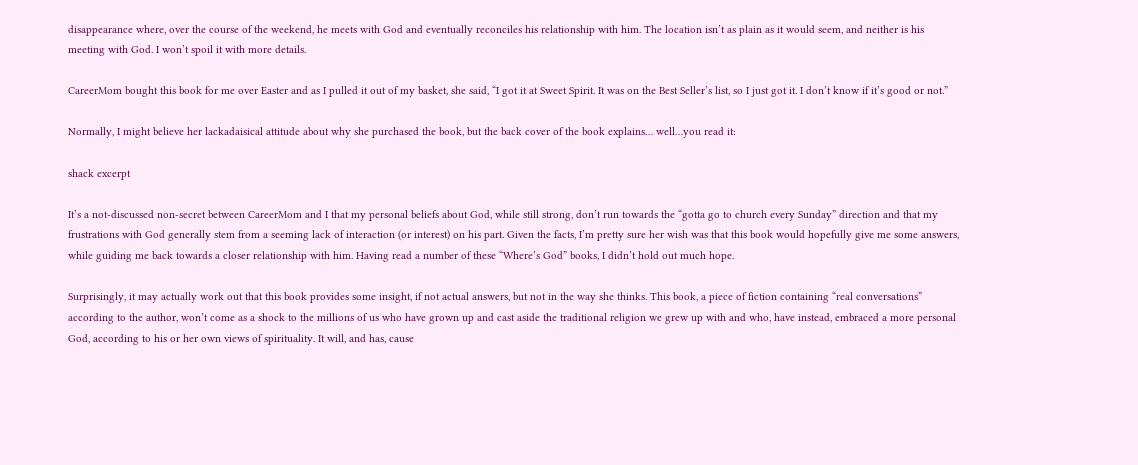disappearance where, over the course of the weekend, he meets with God and eventually reconciles his relationship with him. The location isn’t as plain as it would seem, and neither is his meeting with God. I won’t spoil it with more details.

CareerMom bought this book for me over Easter and as I pulled it out of my basket, she said, “I got it at Sweet Spirit. It was on the Best Seller’s list, so I just got it. I don’t know if it’s good or not.”

Normally, I might believe her lackadaisical attitude about why she purchased the book, but the back cover of the book explains… well…you read it:

shack excerpt

It’s a not-discussed non-secret between CareerMom and I that my personal beliefs about God, while still strong, don’t run towards the “gotta go to church every Sunday” direction and that my frustrations with God generally stem from a seeming lack of interaction (or interest) on his part. Given the facts, I’m pretty sure her wish was that this book would hopefully give me some answers, while guiding me back towards a closer relationship with him. Having read a number of these “Where’s God” books, I didn’t hold out much hope.

Surprisingly, it may actually work out that this book provides some insight, if not actual answers, but not in the way she thinks. This book, a piece of fiction containing “real conversations” according to the author, won’t come as a shock to the millions of us who have grown up and cast aside the traditional religion we grew up with and who, have instead, embraced a more personal God, according to his or her own views of spirituality. It will, and has, cause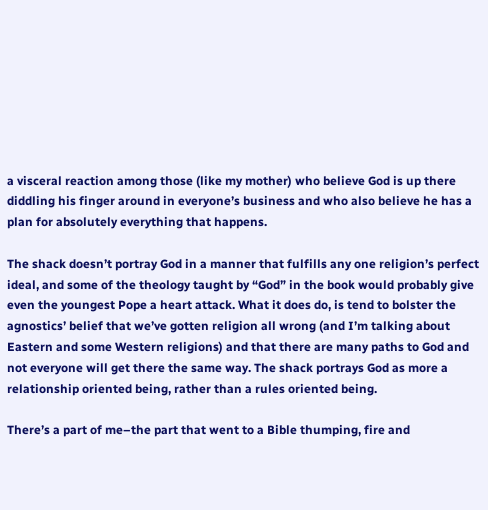a visceral reaction among those (like my mother) who believe God is up there diddling his finger around in everyone’s business and who also believe he has a plan for absolutely everything that happens.

The shack doesn’t portray God in a manner that fulfills any one religion’s perfect ideal, and some of the theology taught by “God” in the book would probably give even the youngest Pope a heart attack. What it does do, is tend to bolster the agnostics’ belief that we’ve gotten religion all wrong (and I’m talking about Eastern and some Western religions) and that there are many paths to God and not everyone will get there the same way. The shack portrays God as more a relationship oriented being, rather than a rules oriented being.

There’s a part of me–the part that went to a Bible thumping, fire and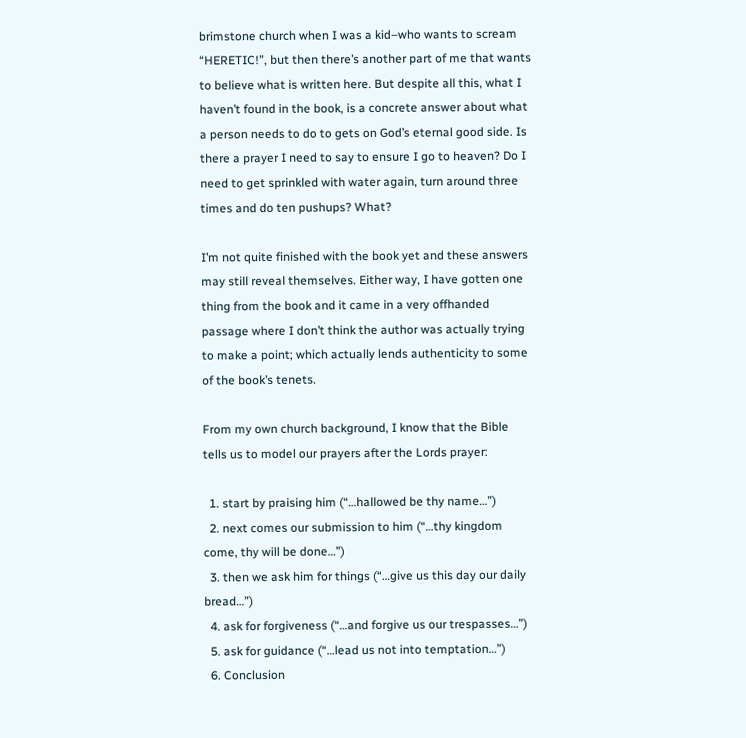brimstone church when I was a kid–who wants to scream “HERETIC!”, but then there’s another part of me that wants to believe what is written here. But despite all this, what I haven’t found in the book, is a concrete answer about what a person needs to do to gets on God’s eternal good side. Is there a prayer I need to say to ensure I go to heaven? Do I need to get sprinkled with water again, turn around three times and do ten pushups? What?

I’m not quite finished with the book yet and these answers may still reveal themselves. Either way, I have gotten one thing from the book and it came in a very offhanded passage where I don’t think the author was actually trying to make a point; which actually lends authenticity to some of the book’s tenets.

From my own church background, I know that the Bible tells us to model our prayers after the Lords prayer:

  1. start by praising him (“…hallowed be thy name…”)
  2. next comes our submission to him (“…thy kingdom come, thy will be done…”)
  3. then we ask him for things (“…give us this day our daily bread…”)
  4. ask for forgiveness (“…and forgive us our trespasses…”)
  5. ask for guidance (“…lead us not into temptation…”)
  6. Conclusion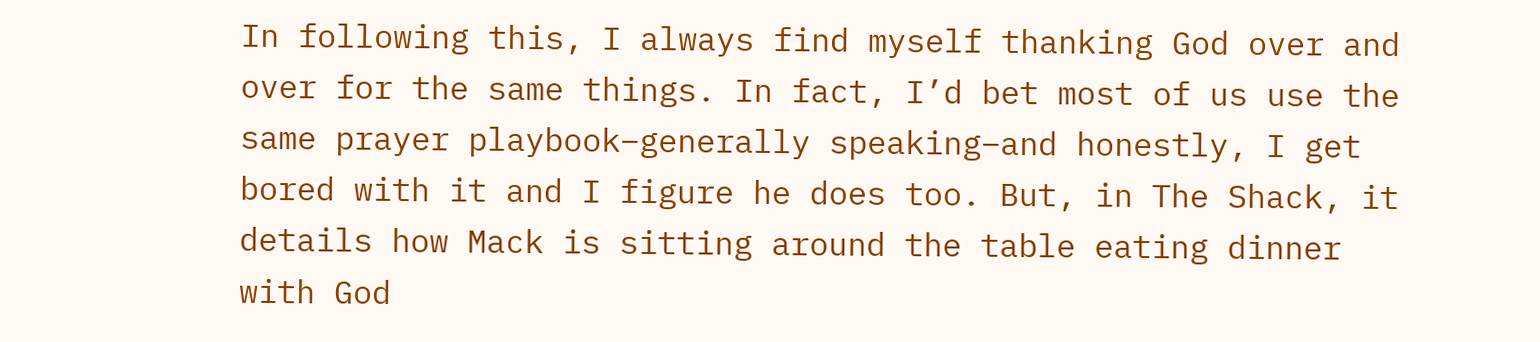In following this, I always find myself thanking God over and over for the same things. In fact, I’d bet most of us use the same prayer playbook–generally speaking–and honestly, I get bored with it and I figure he does too. But, in The Shack, it details how Mack is sitting around the table eating dinner with God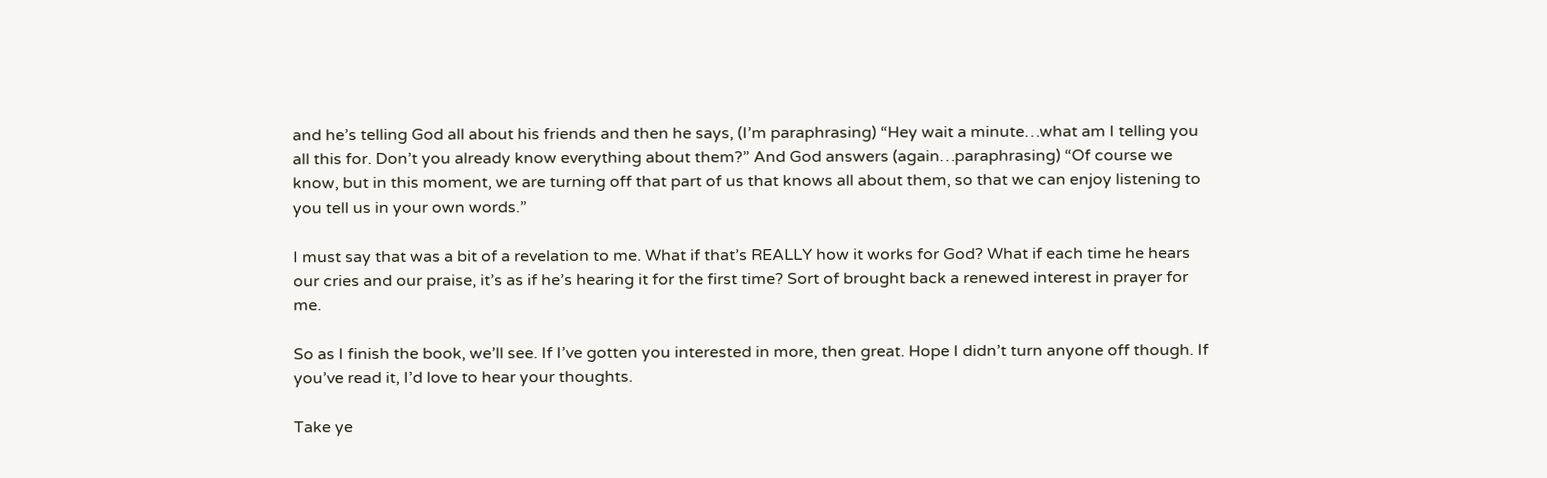and he’s telling God all about his friends and then he says, (I’m paraphrasing) “Hey wait a minute…what am I telling you all this for. Don’t you already know everything about them?” And God answers (again…paraphrasing) “Of course we know, but in this moment, we are turning off that part of us that knows all about them, so that we can enjoy listening to you tell us in your own words.”

I must say that was a bit of a revelation to me. What if that’s REALLY how it works for God? What if each time he hears our cries and our praise, it’s as if he’s hearing it for the first time? Sort of brought back a renewed interest in prayer for me.

So as I finish the book, we’ll see. If I’ve gotten you interested in more, then great. Hope I didn’t turn anyone off though. If you’ve read it, I’d love to hear your thoughts.

Take ye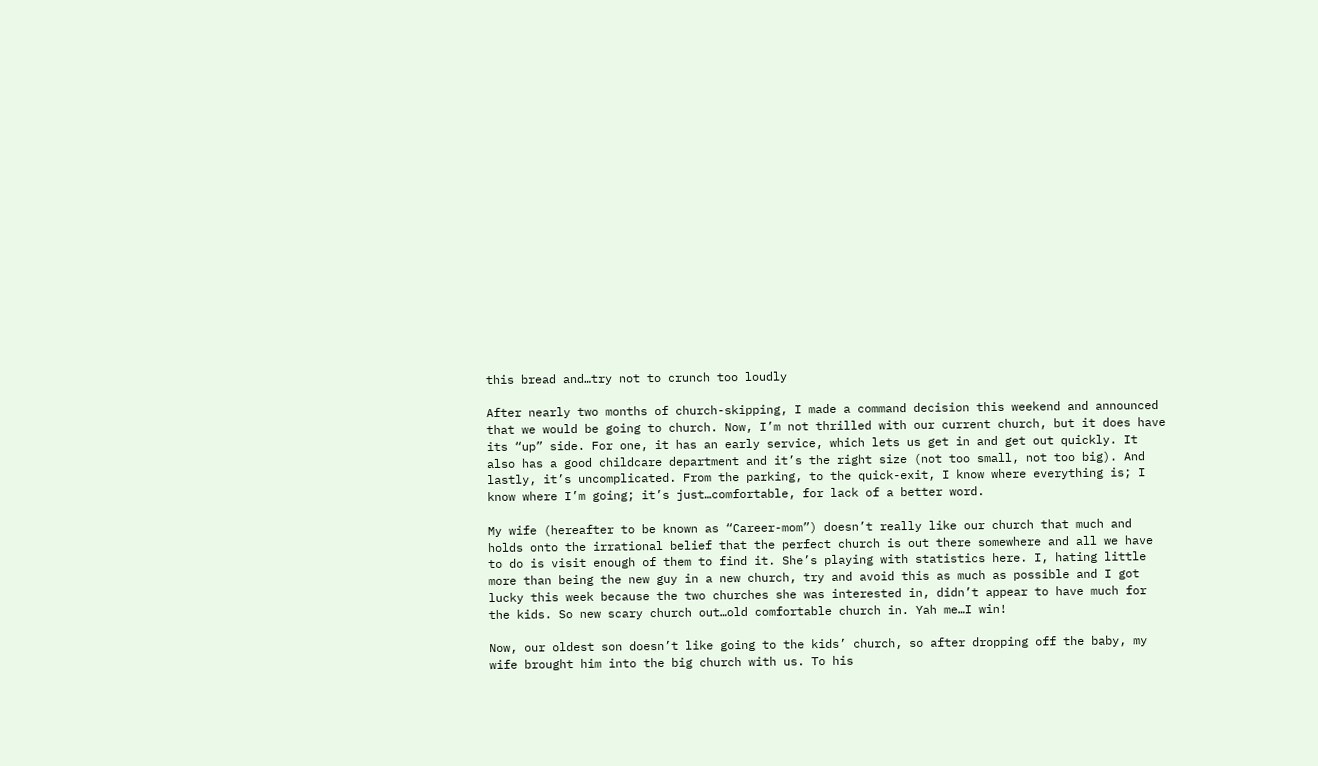this bread and…try not to crunch too loudly

After nearly two months of church-skipping, I made a command decision this weekend and announced that we would be going to church. Now, I’m not thrilled with our current church, but it does have its “up” side. For one, it has an early service, which lets us get in and get out quickly. It also has a good childcare department and it’s the right size (not too small, not too big). And lastly, it’s uncomplicated. From the parking, to the quick-exit, I know where everything is; I know where I’m going; it’s just…comfortable, for lack of a better word.

My wife (hereafter to be known as “Career-mom”) doesn’t really like our church that much and holds onto the irrational belief that the perfect church is out there somewhere and all we have to do is visit enough of them to find it. She’s playing with statistics here. I, hating little more than being the new guy in a new church, try and avoid this as much as possible and I got lucky this week because the two churches she was interested in, didn’t appear to have much for the kids. So new scary church out…old comfortable church in. Yah me…I win!

Now, our oldest son doesn’t like going to the kids’ church, so after dropping off the baby, my wife brought him into the big church with us. To his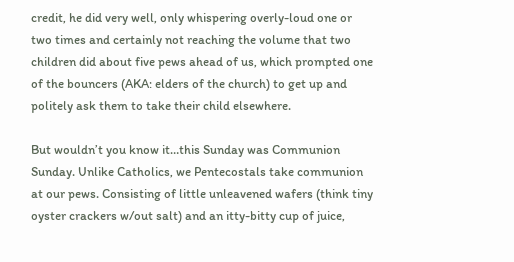credit, he did very well, only whispering overly-loud one or two times and certainly not reaching the volume that two children did about five pews ahead of us, which prompted one of the bouncers (AKA: elders of the church) to get up and politely ask them to take their child elsewhere.

But wouldn’t you know it…this Sunday was Communion Sunday. Unlike Catholics, we Pentecostals take communion at our pews. Consisting of little unleavened wafers (think tiny oyster crackers w/out salt) and an itty-bitty cup of juice,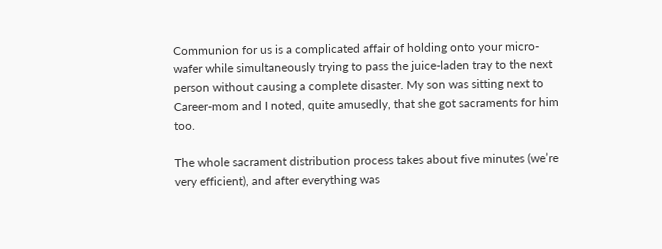Communion for us is a complicated affair of holding onto your micro-wafer while simultaneously trying to pass the juice-laden tray to the next person without causing a complete disaster. My son was sitting next to Career-mom and I noted, quite amusedly, that she got sacraments for him too.

The whole sacrament distribution process takes about five minutes (we’re very efficient), and after everything was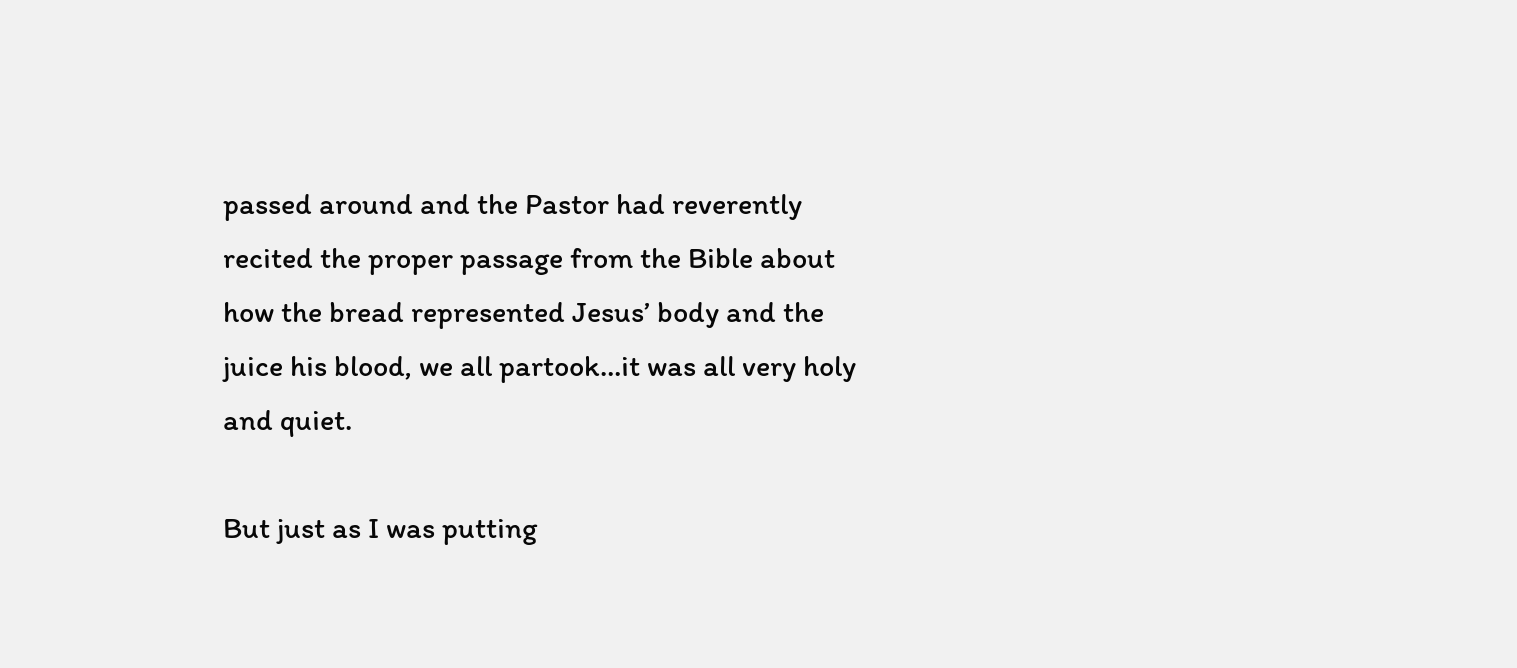passed around and the Pastor had reverently recited the proper passage from the Bible about how the bread represented Jesus’ body and the juice his blood, we all partook…it was all very holy and quiet.

But just as I was putting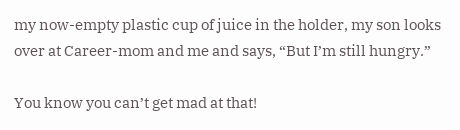my now-empty plastic cup of juice in the holder, my son looks over at Career-mom and me and says, “But I’m still hungry.”

You know you can’t get mad at that!